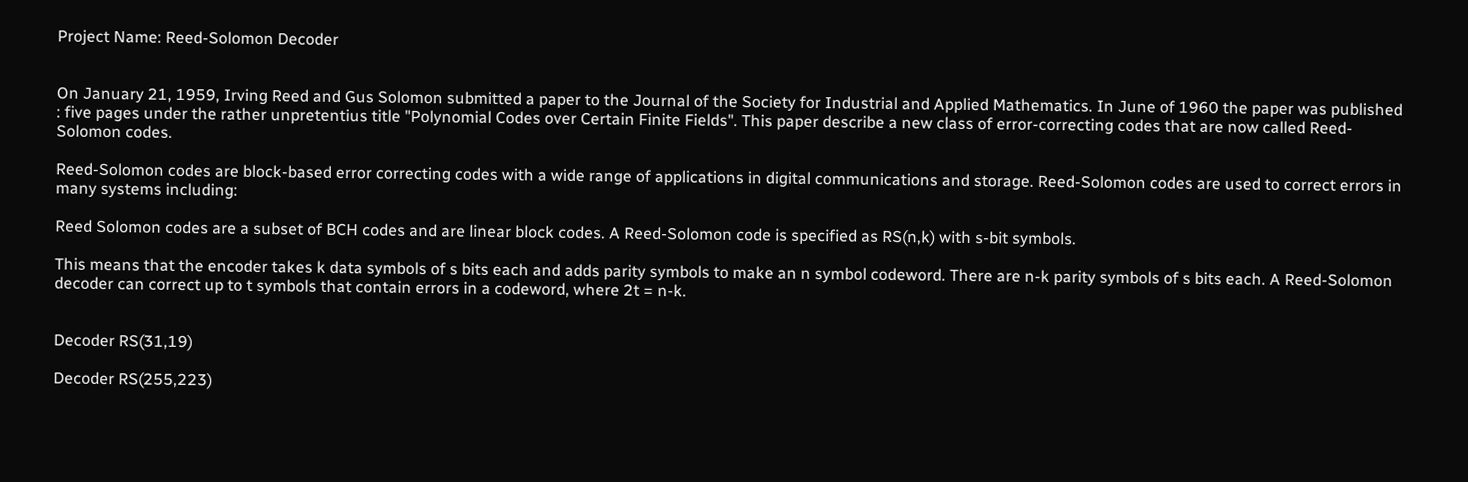Project Name: Reed-Solomon Decoder


On January 21, 1959, Irving Reed and Gus Solomon submitted a paper to the Journal of the Society for Industrial and Applied Mathematics. In June of 1960 the paper was published : five pages under the rather unpretentius title "Polynomial Codes over Certain Finite Fields". This paper describe a new class of error-correcting codes that are now called Reed-Solomon codes.

Reed-Solomon codes are block-based error correcting codes with a wide range of applications in digital communications and storage. Reed-Solomon codes are used to correct errors in many systems including:

Reed Solomon codes are a subset of BCH codes and are linear block codes. A Reed-Solomon code is specified as RS(n,k) with s-bit symbols.

This means that the encoder takes k data symbols of s bits each and adds parity symbols to make an n symbol codeword. There are n-k parity symbols of s bits each. A Reed-Solomon decoder can correct up to t symbols that contain errors in a codeword, where 2t = n-k.


Decoder RS(31,19)

Decoder RS(255,223)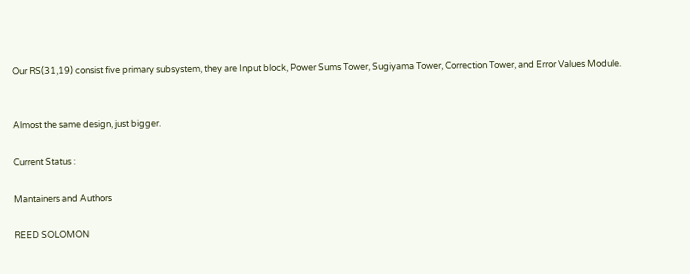Our RS(31,19) consist five primary subsystem, they are Input block, Power Sums Tower, Sugiyama Tower, Correction Tower, and Error Values Module.


Almost the same design, just bigger.

Current Status :

Mantainers and Authors

REED SOLOMON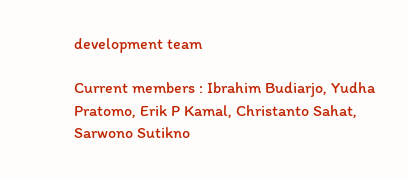development team

Current members : Ibrahim Budiarjo, Yudha Pratomo, Erik P Kamal, Christanto Sahat, Sarwono Sutikno